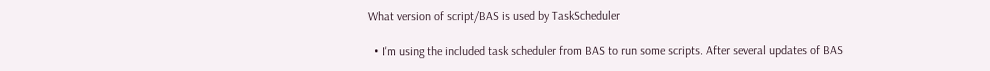What version of script/BAS is used by TaskScheduler

  • I'm using the included task scheduler from BAS to run some scripts. After several updates of BAS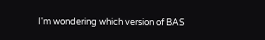I'm wondering which version of BAS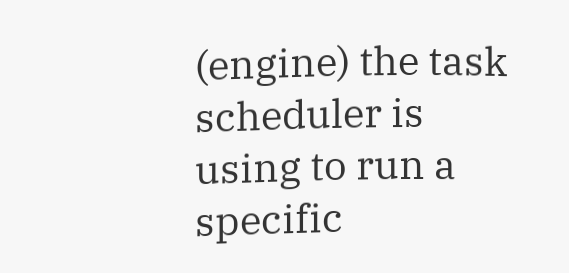(engine) the task scheduler is using to run a specific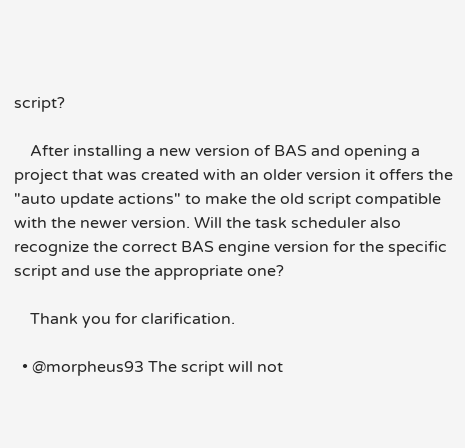script?

    After installing a new version of BAS and opening a project that was created with an older version it offers the "auto update actions" to make the old script compatible with the newer version. Will the task scheduler also recognize the correct BAS engine version for the specific script and use the appropriate one?

    Thank you for clarification.

  • @morpheus93 The script will not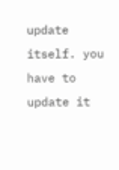update itself. you have to update it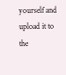yourself and upload it to the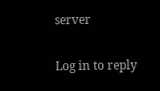server

Log in to reply